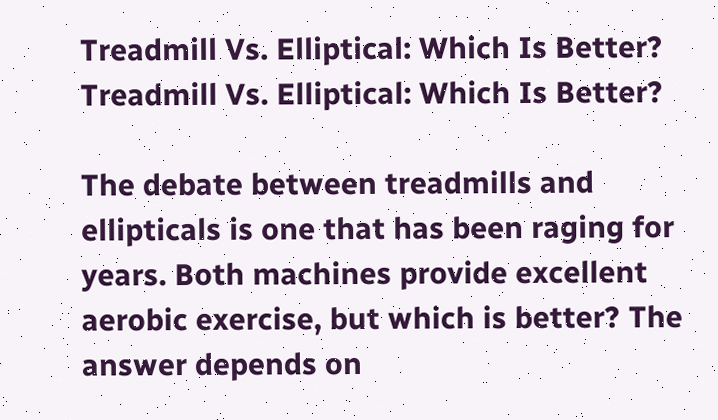Treadmill Vs. Elliptical: Which Is Better?
Treadmill Vs. Elliptical: Which Is Better?

The debate between treadmills and ellipticals is one that has been raging for years. Both machines provide excellent aerobic exercise, but which is better? The answer depends on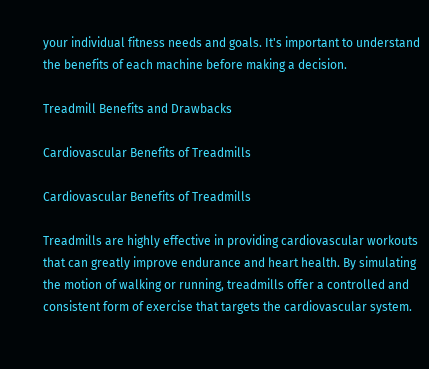your individual fitness needs and goals. It's important to understand the benefits of each machine before making a decision.

Treadmill Benefits and Drawbacks

Cardiovascular Benefits of Treadmills

Cardiovascular Benefits of Treadmills

Treadmills are highly effective in providing cardiovascular workouts that can greatly improve endurance and heart health. By simulating the motion of walking or running, treadmills offer a controlled and consistent form of exercise that targets the cardiovascular system.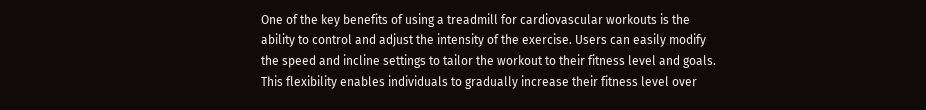One of the key benefits of using a treadmill for cardiovascular workouts is the ability to control and adjust the intensity of the exercise. Users can easily modify the speed and incline settings to tailor the workout to their fitness level and goals. This flexibility enables individuals to gradually increase their fitness level over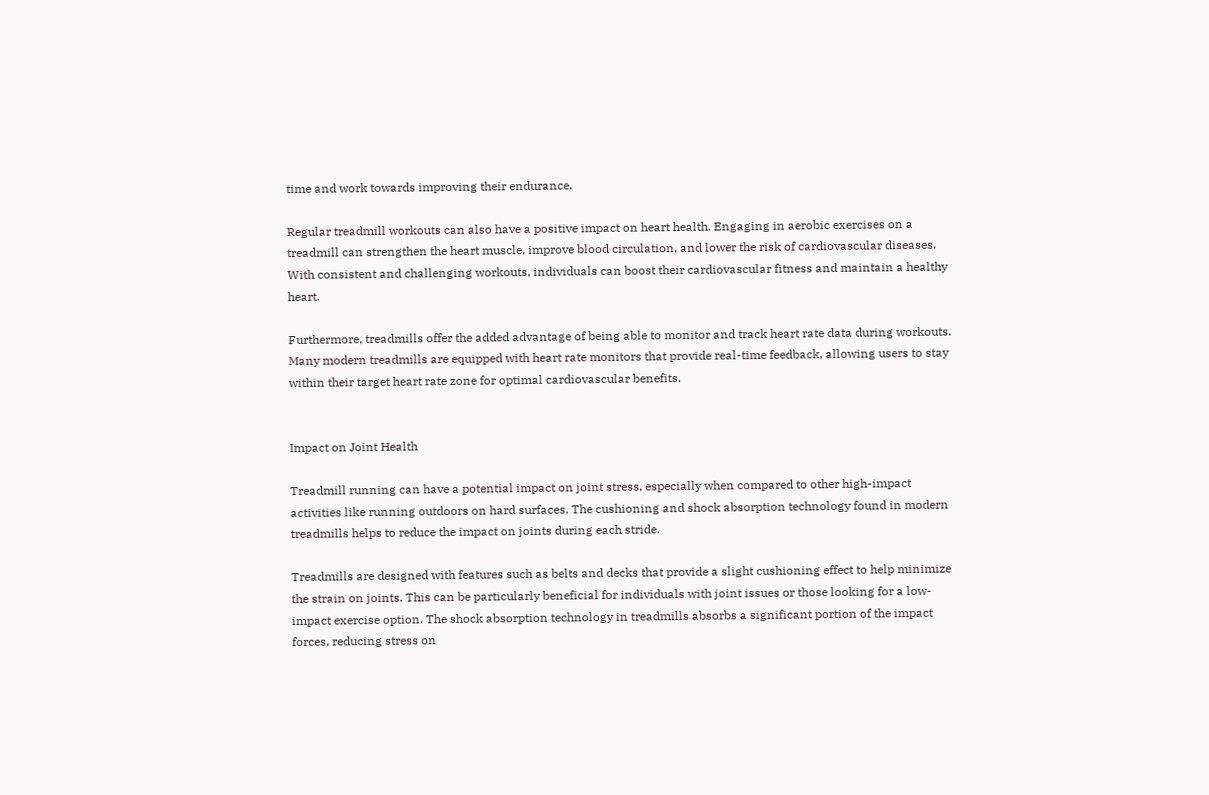time and work towards improving their endurance.

Regular treadmill workouts can also have a positive impact on heart health. Engaging in aerobic exercises on a treadmill can strengthen the heart muscle, improve blood circulation, and lower the risk of cardiovascular diseases. With consistent and challenging workouts, individuals can boost their cardiovascular fitness and maintain a healthy heart.

Furthermore, treadmills offer the added advantage of being able to monitor and track heart rate data during workouts. Many modern treadmills are equipped with heart rate monitors that provide real-time feedback, allowing users to stay within their target heart rate zone for optimal cardiovascular benefits.


Impact on Joint Health

Treadmill running can have a potential impact on joint stress, especially when compared to other high-impact activities like running outdoors on hard surfaces. The cushioning and shock absorption technology found in modern treadmills helps to reduce the impact on joints during each stride.

Treadmills are designed with features such as belts and decks that provide a slight cushioning effect to help minimize the strain on joints. This can be particularly beneficial for individuals with joint issues or those looking for a low-impact exercise option. The shock absorption technology in treadmills absorbs a significant portion of the impact forces, reducing stress on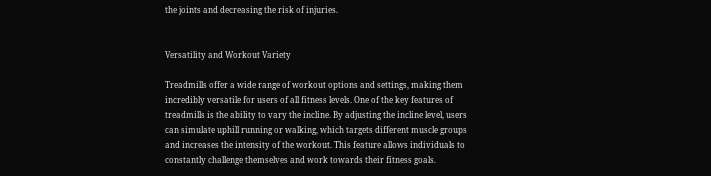the joints and decreasing the risk of injuries.


Versatility and Workout Variety

Treadmills offer a wide range of workout options and settings, making them incredibly versatile for users of all fitness levels. One of the key features of treadmills is the ability to vary the incline. By adjusting the incline level, users can simulate uphill running or walking, which targets different muscle groups and increases the intensity of the workout. This feature allows individuals to constantly challenge themselves and work towards their fitness goals.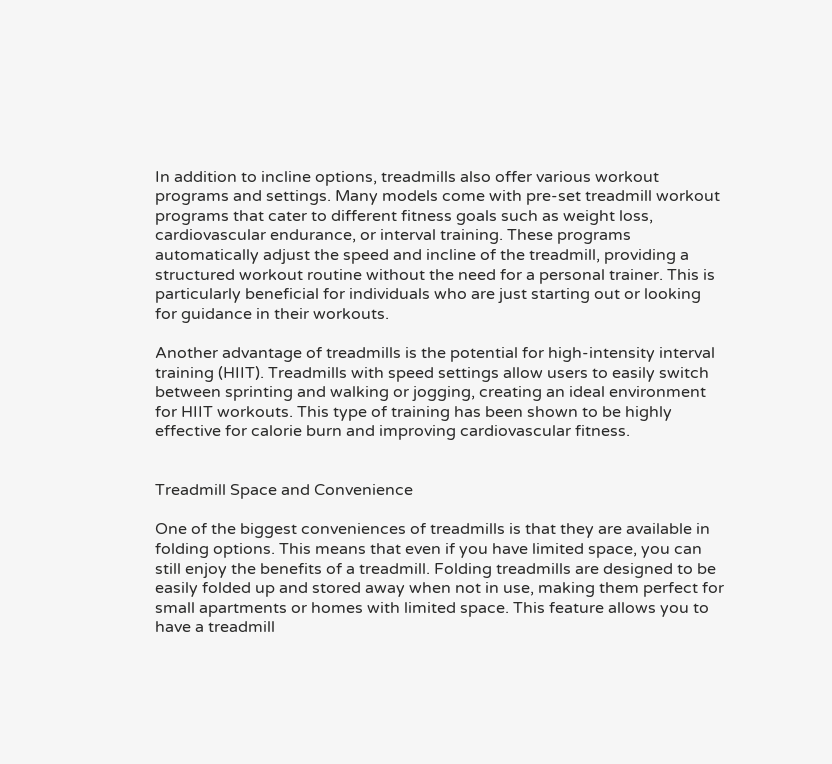In addition to incline options, treadmills also offer various workout programs and settings. Many models come with pre-set treadmill workout programs that cater to different fitness goals such as weight loss, cardiovascular endurance, or interval training. These programs automatically adjust the speed and incline of the treadmill, providing a structured workout routine without the need for a personal trainer. This is particularly beneficial for individuals who are just starting out or looking for guidance in their workouts.

Another advantage of treadmills is the potential for high-intensity interval training (HIIT). Treadmills with speed settings allow users to easily switch between sprinting and walking or jogging, creating an ideal environment for HIIT workouts. This type of training has been shown to be highly effective for calorie burn and improving cardiovascular fitness.


Treadmill Space and Convenience

One of the biggest conveniences of treadmills is that they are available in folding options. This means that even if you have limited space, you can still enjoy the benefits of a treadmill. Folding treadmills are designed to be easily folded up and stored away when not in use, making them perfect for small apartments or homes with limited space. This feature allows you to have a treadmill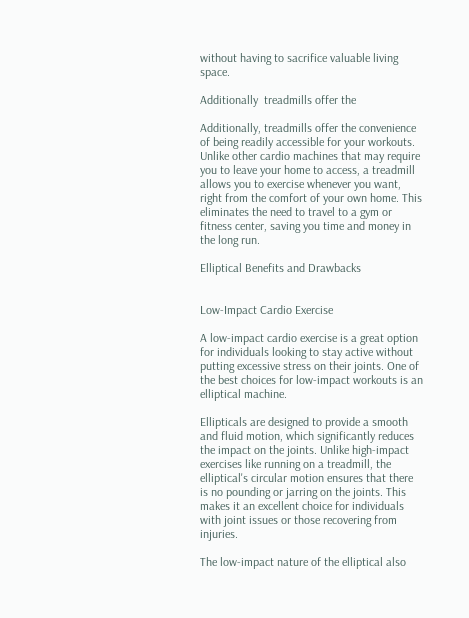without having to sacrifice valuable living space.

Additionally  treadmills offer the

Additionally, treadmills offer the convenience of being readily accessible for your workouts. Unlike other cardio machines that may require you to leave your home to access, a treadmill allows you to exercise whenever you want, right from the comfort of your own home. This eliminates the need to travel to a gym or fitness center, saving you time and money in the long run.

Elliptical Benefits and Drawbacks


Low-Impact Cardio Exercise

A low-impact cardio exercise is a great option for individuals looking to stay active without putting excessive stress on their joints. One of the best choices for low-impact workouts is an elliptical machine.

Ellipticals are designed to provide a smooth and fluid motion, which significantly reduces the impact on the joints. Unlike high-impact exercises like running on a treadmill, the elliptical's circular motion ensures that there is no pounding or jarring on the joints. This makes it an excellent choice for individuals with joint issues or those recovering from injuries.

The low-impact nature of the elliptical also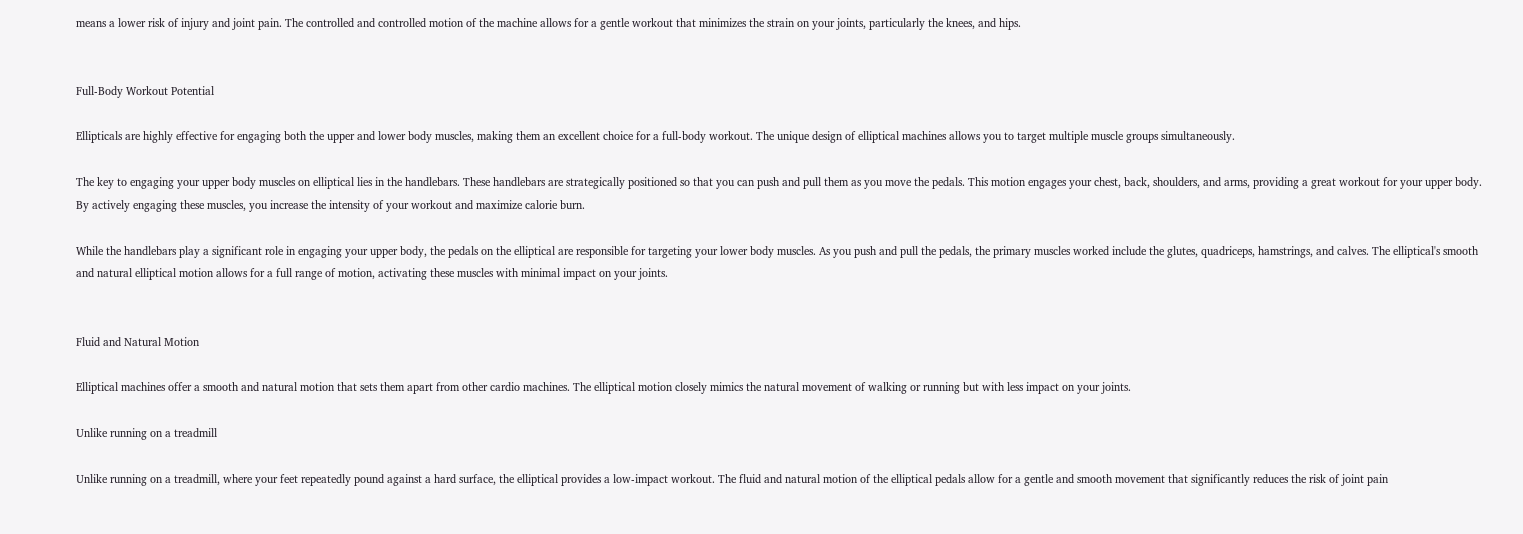means a lower risk of injury and joint pain. The controlled and controlled motion of the machine allows for a gentle workout that minimizes the strain on your joints, particularly the knees, and hips.


Full-Body Workout Potential

Ellipticals are highly effective for engaging both the upper and lower body muscles, making them an excellent choice for a full-body workout. The unique design of elliptical machines allows you to target multiple muscle groups simultaneously.

The key to engaging your upper body muscles on elliptical lies in the handlebars. These handlebars are strategically positioned so that you can push and pull them as you move the pedals. This motion engages your chest, back, shoulders, and arms, providing a great workout for your upper body. By actively engaging these muscles, you increase the intensity of your workout and maximize calorie burn.

While the handlebars play a significant role in engaging your upper body, the pedals on the elliptical are responsible for targeting your lower body muscles. As you push and pull the pedals, the primary muscles worked include the glutes, quadriceps, hamstrings, and calves. The elliptical's smooth and natural elliptical motion allows for a full range of motion, activating these muscles with minimal impact on your joints.


Fluid and Natural Motion

Elliptical machines offer a smooth and natural motion that sets them apart from other cardio machines. The elliptical motion closely mimics the natural movement of walking or running but with less impact on your joints.

Unlike running on a treadmill

Unlike running on a treadmill, where your feet repeatedly pound against a hard surface, the elliptical provides a low-impact workout. The fluid and natural motion of the elliptical pedals allow for a gentle and smooth movement that significantly reduces the risk of joint pain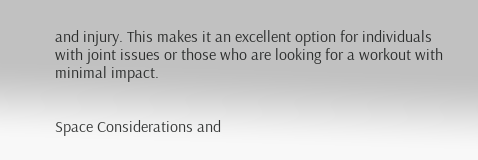and injury. This makes it an excellent option for individuals with joint issues or those who are looking for a workout with minimal impact.


Space Considerations and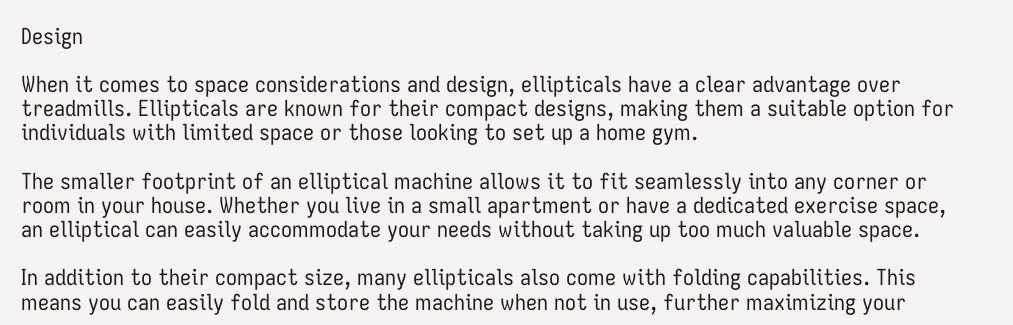Design

When it comes to space considerations and design, ellipticals have a clear advantage over treadmills. Ellipticals are known for their compact designs, making them a suitable option for individuals with limited space or those looking to set up a home gym.

The smaller footprint of an elliptical machine allows it to fit seamlessly into any corner or room in your house. Whether you live in a small apartment or have a dedicated exercise space, an elliptical can easily accommodate your needs without taking up too much valuable space.

In addition to their compact size, many ellipticals also come with folding capabilities. This means you can easily fold and store the machine when not in use, further maximizing your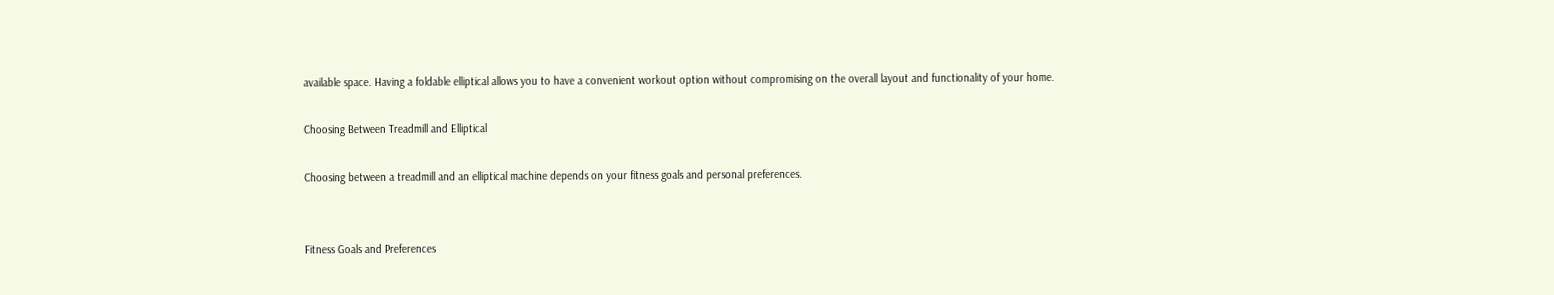available space. Having a foldable elliptical allows you to have a convenient workout option without compromising on the overall layout and functionality of your home.

Choosing Between Treadmill and Elliptical

Choosing between a treadmill and an elliptical machine depends on your fitness goals and personal preferences.


Fitness Goals and Preferences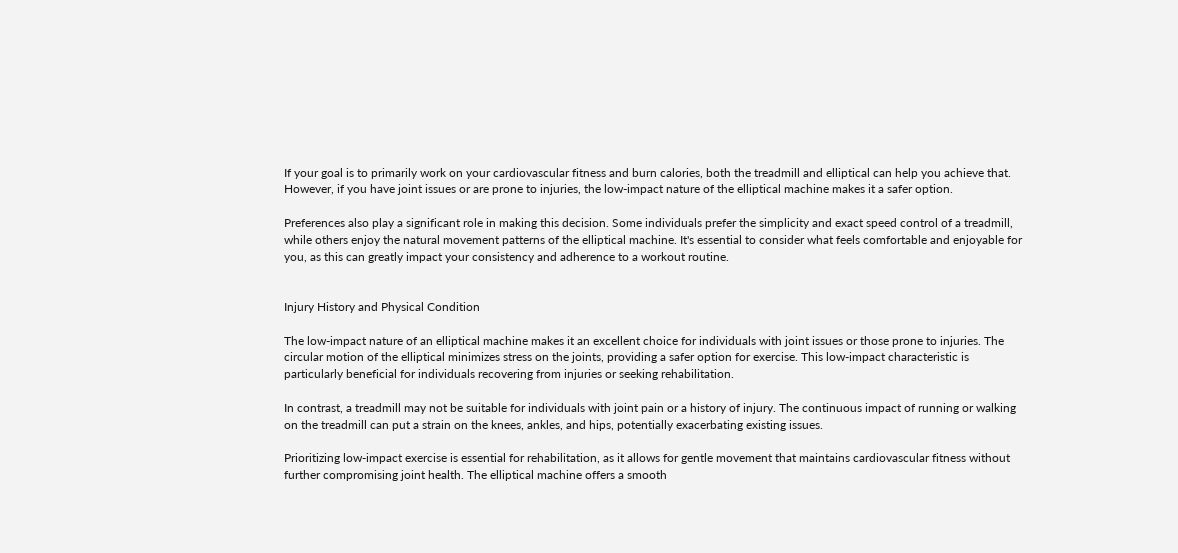If your goal is to primarily work on your cardiovascular fitness and burn calories, both the treadmill and elliptical can help you achieve that. However, if you have joint issues or are prone to injuries, the low-impact nature of the elliptical machine makes it a safer option.

Preferences also play a significant role in making this decision. Some individuals prefer the simplicity and exact speed control of a treadmill, while others enjoy the natural movement patterns of the elliptical machine. It's essential to consider what feels comfortable and enjoyable for you, as this can greatly impact your consistency and adherence to a workout routine.


Injury History and Physical Condition

The low-impact nature of an elliptical machine makes it an excellent choice for individuals with joint issues or those prone to injuries. The circular motion of the elliptical minimizes stress on the joints, providing a safer option for exercise. This low-impact characteristic is particularly beneficial for individuals recovering from injuries or seeking rehabilitation.

In contrast, a treadmill may not be suitable for individuals with joint pain or a history of injury. The continuous impact of running or walking on the treadmill can put a strain on the knees, ankles, and hips, potentially exacerbating existing issues.

Prioritizing low-impact exercise is essential for rehabilitation, as it allows for gentle movement that maintains cardiovascular fitness without further compromising joint health. The elliptical machine offers a smooth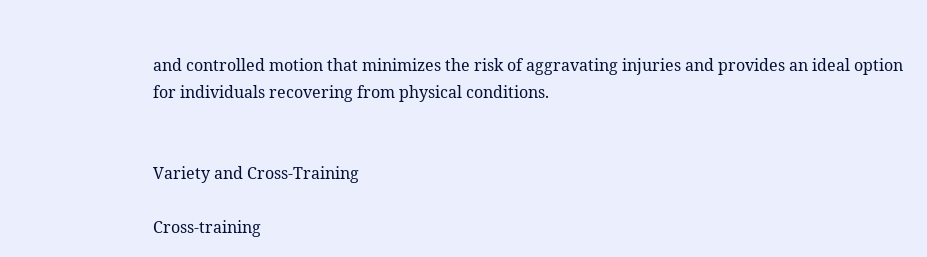and controlled motion that minimizes the risk of aggravating injuries and provides an ideal option for individuals recovering from physical conditions.


Variety and Cross-Training

Cross-training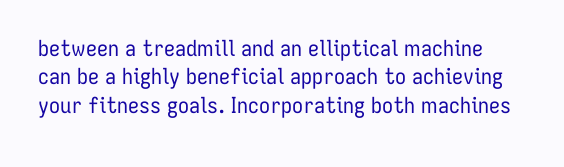between a treadmill and an elliptical machine can be a highly beneficial approach to achieving your fitness goals. Incorporating both machines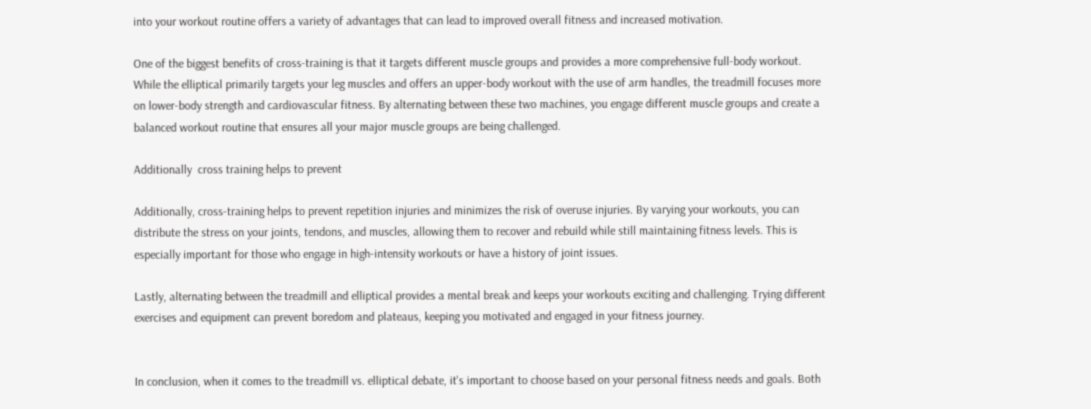into your workout routine offers a variety of advantages that can lead to improved overall fitness and increased motivation.

One of the biggest benefits of cross-training is that it targets different muscle groups and provides a more comprehensive full-body workout. While the elliptical primarily targets your leg muscles and offers an upper-body workout with the use of arm handles, the treadmill focuses more on lower-body strength and cardiovascular fitness. By alternating between these two machines, you engage different muscle groups and create a balanced workout routine that ensures all your major muscle groups are being challenged.

Additionally  cross training helps to prevent

Additionally, cross-training helps to prevent repetition injuries and minimizes the risk of overuse injuries. By varying your workouts, you can distribute the stress on your joints, tendons, and muscles, allowing them to recover and rebuild while still maintaining fitness levels. This is especially important for those who engage in high-intensity workouts or have a history of joint issues.

Lastly, alternating between the treadmill and elliptical provides a mental break and keeps your workouts exciting and challenging. Trying different exercises and equipment can prevent boredom and plateaus, keeping you motivated and engaged in your fitness journey.


In conclusion, when it comes to the treadmill vs. elliptical debate, it's important to choose based on your personal fitness needs and goals. Both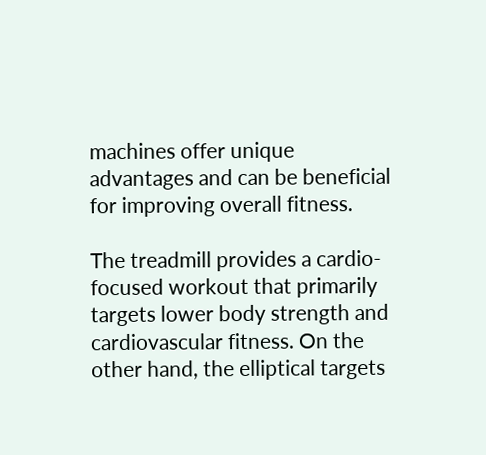machines offer unique advantages and can be beneficial for improving overall fitness.

The treadmill provides a cardio-focused workout that primarily targets lower body strength and cardiovascular fitness. On the other hand, the elliptical targets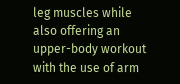leg muscles while also offering an upper-body workout with the use of arm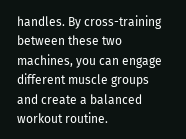handles. By cross-training between these two machines, you can engage different muscle groups and create a balanced workout routine.